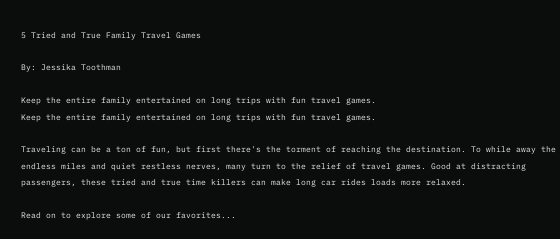5 Tried and True Family Travel Games

By: Jessika Toothman

Keep the entire family entertained on long trips with fun travel games.
Keep the entire family entertained on long trips with fun travel games.

Traveling can be a ton of fun, but first there's the torment of reaching the destination. To while away the endless miles and quiet restless nerves, many turn to the relief of travel games. Good at distracting passengers, these tried and true time killers can make long car rides loads more relaxed.

Read on to explore some of our favorites...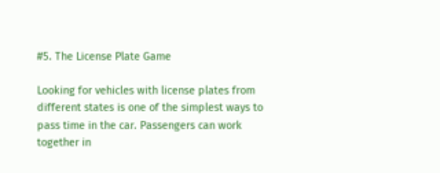#5. The License Plate Game

Looking for vehicles with license plates from different states is one of the simplest ways to pass time in the car. Passengers can work together in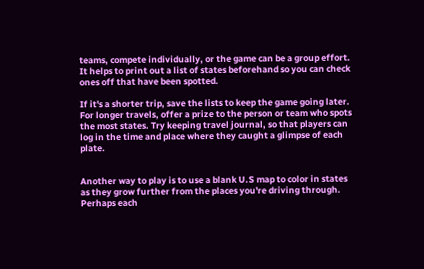teams, compete individually, or the game can be a group effort. It helps to print out a list of states beforehand so you can check ones off that have been spotted.

If it's a shorter trip, save the lists to keep the game going later. For longer travels, offer a prize to the person or team who spots the most states. Try keeping travel journal, so that players can log in the time and place where they caught a glimpse of each plate.


Another way to play is to use a blank U.S map to color in states as they grow further from the places you're driving through. Perhaps each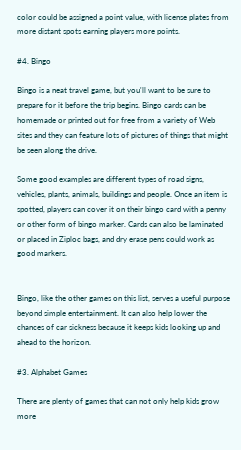color could be assigned a point value, with license plates from more distant spots earning players more points.

#4. Bingo

Bingo is a neat travel game, but you'll want to be sure to prepare for it before the trip begins. Bingo cards can be homemade or printed out for free from a variety of Web sites and they can feature lots of pictures of things that might be seen along the drive.

Some good examples are different types of road signs, vehicles, plants, animals, buildings and people. Once an item is spotted, players can cover it on their bingo card with a penny or other form of bingo marker. Cards can also be laminated or placed in Ziploc bags, and dry erase pens could work as good markers.


Bingo, like the other games on this list, serves a useful purpose beyond simple entertainment. It can also help lower the chances of car sickness because it keeps kids looking up and ahead to the horizon.

#3. Alphabet Games

There are plenty of games that can not only help kids grow more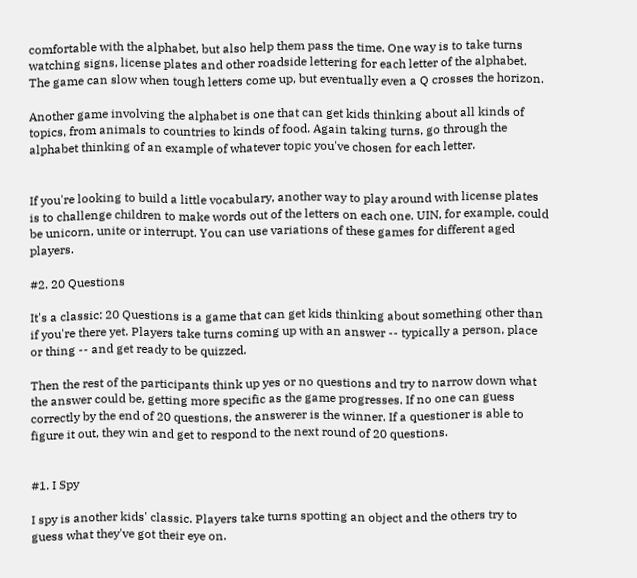comfortable with the alphabet, but also help them pass the time. One way is to take turns watching signs, license plates and other roadside lettering for each letter of the alphabet. The game can slow when tough letters come up, but eventually even a Q crosses the horizon.

Another game involving the alphabet is one that can get kids thinking about all kinds of topics, from animals to countries to kinds of food. Again taking turns, go through the alphabet thinking of an example of whatever topic you've chosen for each letter.


If you're looking to build a little vocabulary, another way to play around with license plates is to challenge children to make words out of the letters on each one. UIN, for example, could be unicorn, unite or interrupt. You can use variations of these games for different aged players.

#2. 20 Questions

It's a classic: 20 Questions is a game that can get kids thinking about something other than if you're there yet. Players take turns coming up with an answer -- typically a person, place or thing -- and get ready to be quizzed.

Then the rest of the participants think up yes or no questions and try to narrow down what the answer could be, getting more specific as the game progresses. If no one can guess correctly by the end of 20 questions, the answerer is the winner. If a questioner is able to figure it out, they win and get to respond to the next round of 20 questions.


#1. I Spy

I spy is another kids' classic. Players take turns spotting an object and the others try to guess what they've got their eye on.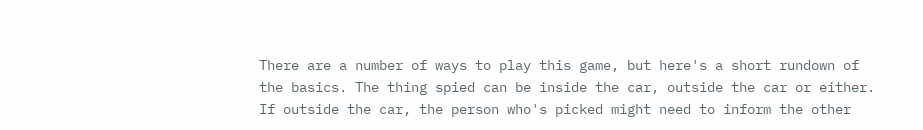There are a number of ways to play this game, but here's a short rundown of the basics. The thing spied can be inside the car, outside the car or either. If outside the car, the person who's picked might need to inform the other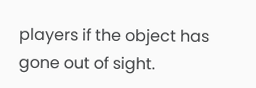players if the object has gone out of sight.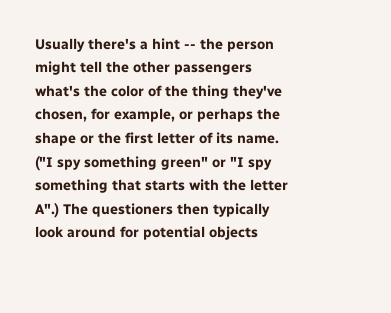Usually there's a hint -- the person might tell the other passengers what's the color of the thing they've chosen, for example, or perhaps the shape or the first letter of its name. ("I spy something green" or "I spy something that starts with the letter A".) The questioners then typically look around for potential objects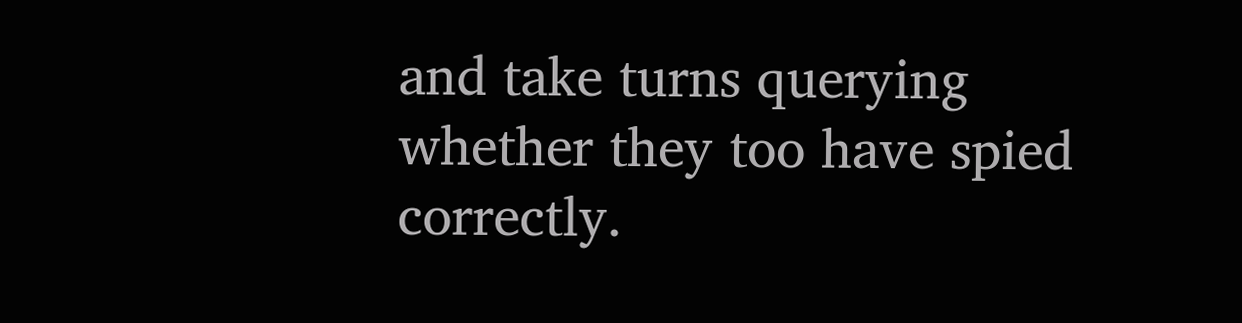and take turns querying whether they too have spied correctly.